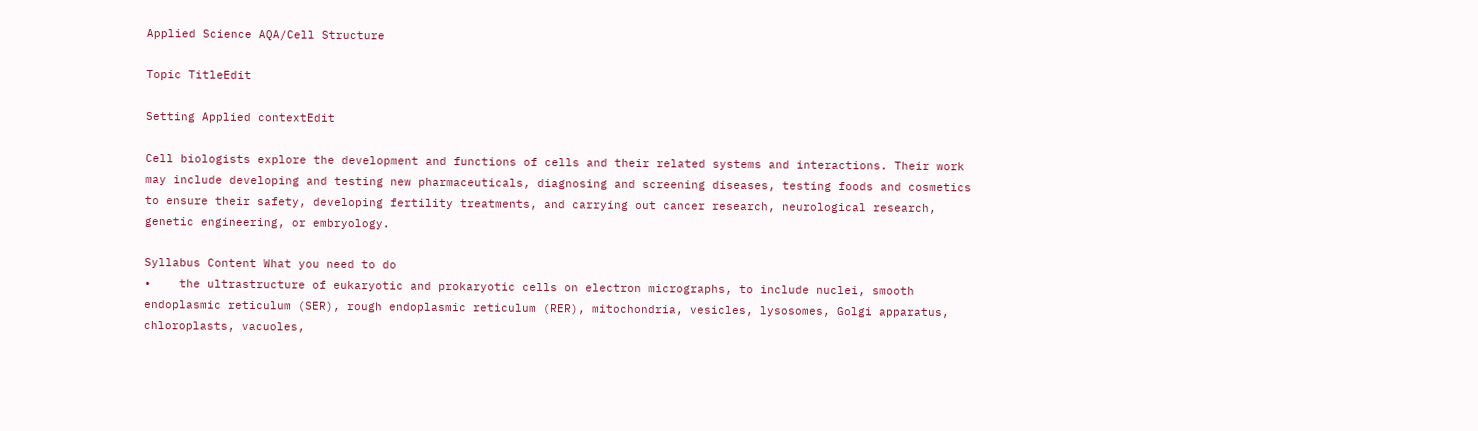Applied Science AQA/Cell Structure

Topic TitleEdit

Setting Applied contextEdit

Cell biologists explore the development and functions of cells and their related systems and interactions. Their work may include developing and testing new pharmaceuticals, diagnosing and screening diseases, testing foods and cosmetics to ensure their safety, developing fertility treatments, and carrying out cancer research, neurological research, genetic engineering, or embryology.

Syllabus Content What you need to do
•    the ultrastructure of eukaryotic and prokaryotic cells on electron micrographs, to include nuclei, smooth endoplasmic reticulum (SER), rough endoplasmic reticulum (RER), mitochondria, vesicles, lysosomes, Golgi apparatus, chloroplasts, vacuoles,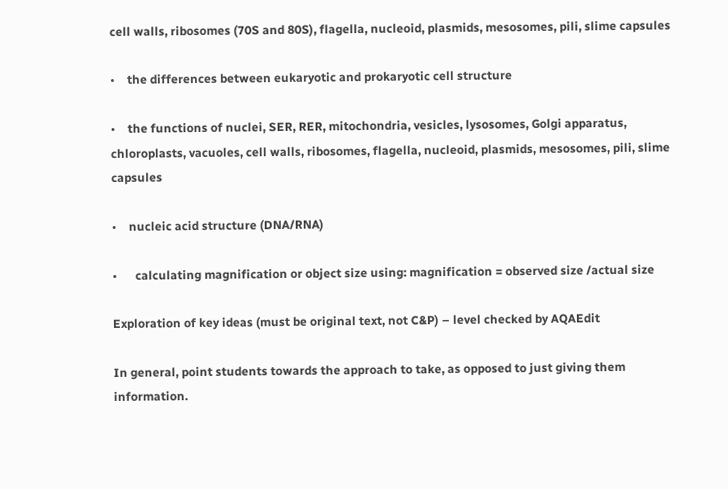cell walls, ribosomes (70S and 80S), flagella, nucleoid, plasmids, mesosomes, pili, slime capsules

•    the differences between eukaryotic and prokaryotic cell structure

•    the functions of nuclei, SER, RER, mitochondria, vesicles, lysosomes, Golgi apparatus, chloroplasts, vacuoles, cell walls, ribosomes, flagella, nucleoid, plasmids, mesosomes, pili, slime capsules

•    nucleic acid structure (DNA/RNA)

•      calculating magnification or object size using: magnification = observed size /actual size

Exploration of key ideas (must be original text, not C&P) – level checked by AQAEdit

In general, point students towards the approach to take, as opposed to just giving them information.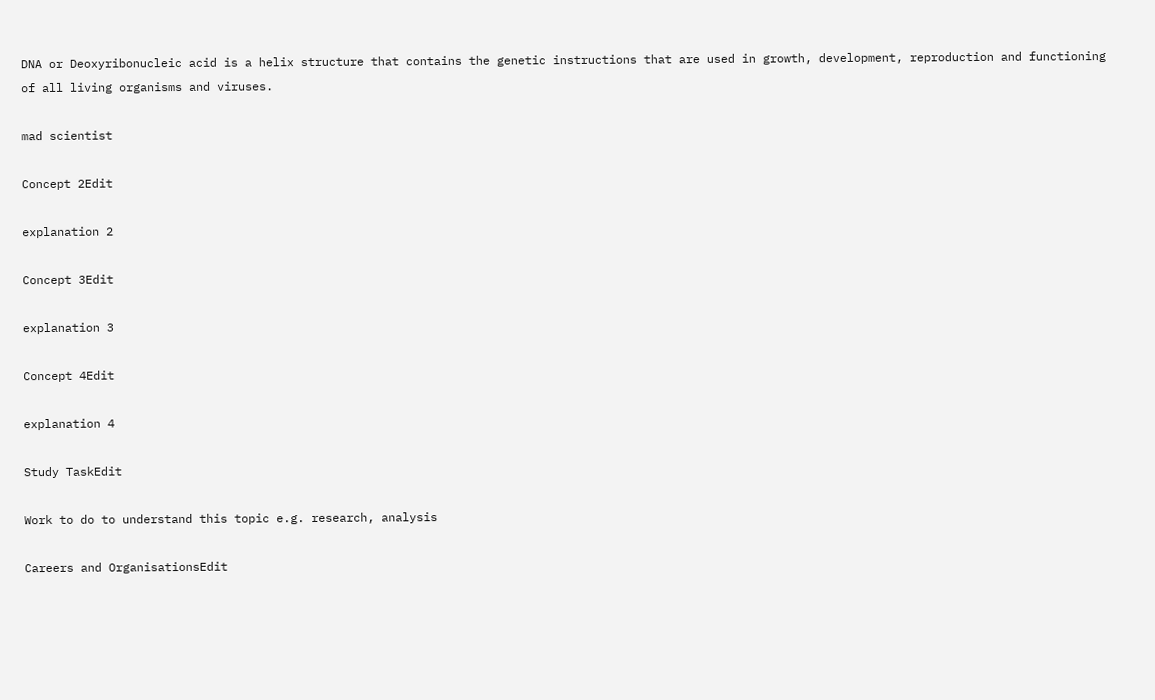DNA or Deoxyribonucleic acid is a helix structure that contains the genetic instructions that are used in growth, development, reproduction and functioning of all living organisms and viruses.

mad scientist

Concept 2Edit

explanation 2

Concept 3Edit

explanation 3

Concept 4Edit

explanation 4

Study TaskEdit

Work to do to understand this topic e.g. research, analysis

Careers and OrganisationsEdit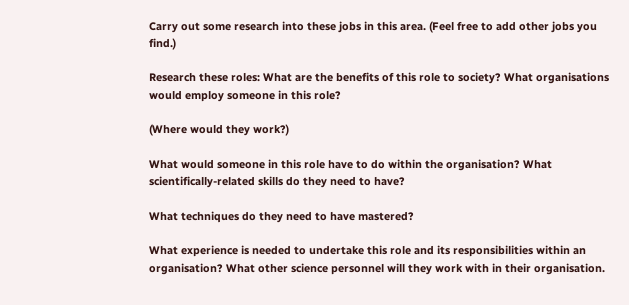Carry out some research into these jobs in this area. (Feel free to add other jobs you find.)

Research these roles: What are the benefits of this role to society? What organisations would employ someone in this role?

(Where would they work?)

What would someone in this role have to do within the organisation? What scientifically-related skills do they need to have?

What techniques do they need to have mastered?

What experience is needed to undertake this role and its responsibilities within an organisation? What other science personnel will they work with in their organisation.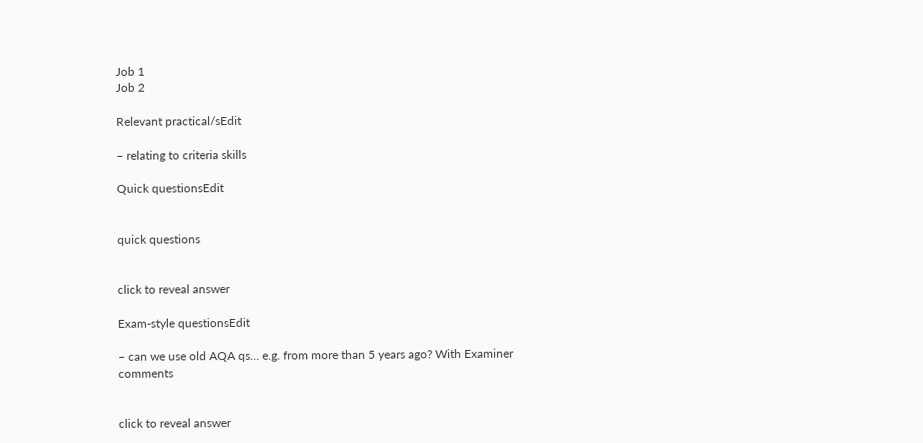Job 1
Job 2

Relevant practical/sEdit

– relating to criteria skills

Quick questionsEdit


quick questions


click to reveal answer

Exam-style questionsEdit

– can we use old AQA qs… e.g. from more than 5 years ago? With Examiner comments


click to reveal answer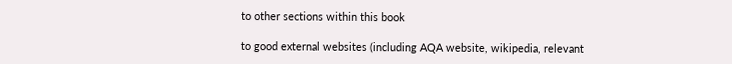to other sections within this book

to good external websites (including AQA website, wikipedia, relevant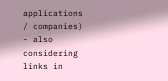applications / companies) - also considering links in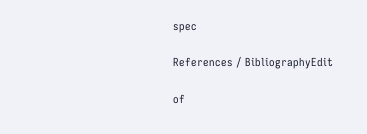spec

References / BibliographyEdit

of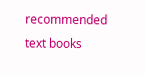recommended text books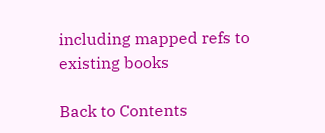including mapped refs to existing books

Back to Contents